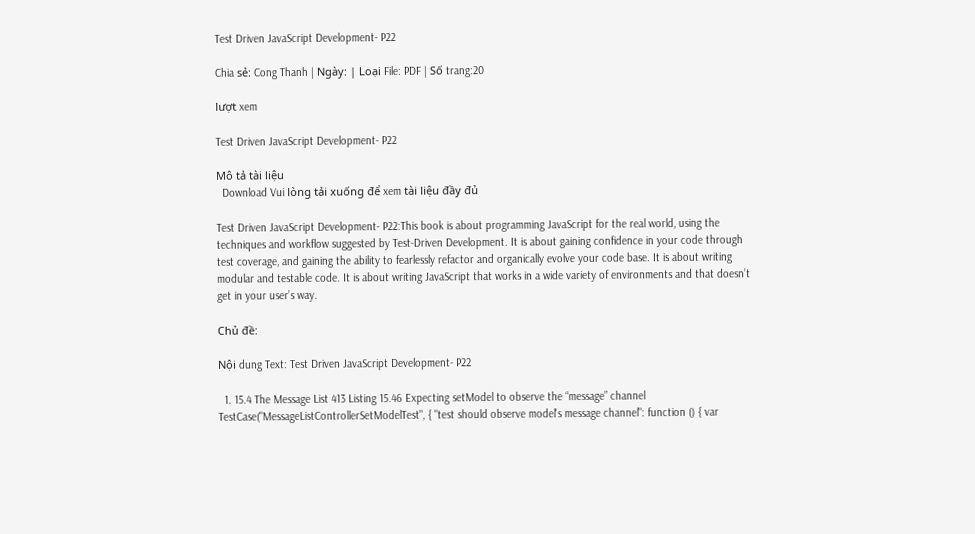Test Driven JavaScript Development- P22

Chia sẻ: Cong Thanh | Ngày: | Loại File: PDF | Số trang:20

lượt xem

Test Driven JavaScript Development- P22

Mô tả tài liệu
  Download Vui lòng tải xuống để xem tài liệu đầy đủ

Test Driven JavaScript Development- P22:This book is about programming JavaScript for the real world, using the techniques and workflow suggested by Test-Driven Development. It is about gaining confidence in your code through test coverage, and gaining the ability to fearlessly refactor and organically evolve your code base. It is about writing modular and testable code. It is about writing JavaScript that works in a wide variety of environments and that doesn’t get in your user’s way.

Chủ đề:

Nội dung Text: Test Driven JavaScript Development- P22

  1. 15.4 The Message List 413 Listing 15.46 Expecting setModel to observe the “message” channel TestCase("MessageListControllerSetModelTest", { "test should observe model's message channel": function () { var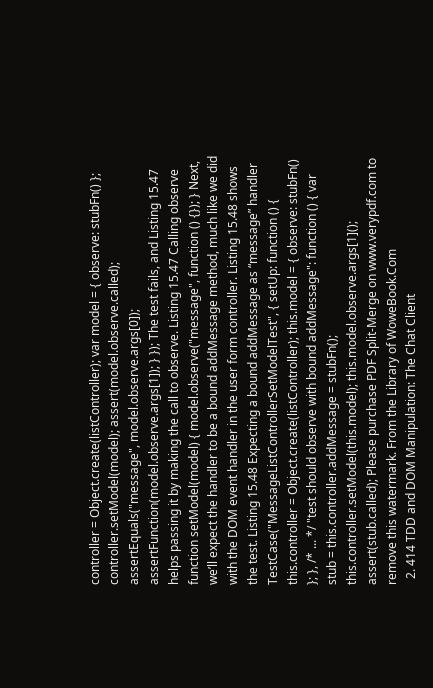controller = Object.create(listController); var model = { observe: stubFn() }; controller.setModel(model); assert(model.observe.called); assertEquals("message", model.observe.args[0]); assertFunction(model.observe.args[1]); } }); The test fails, and Listing 15.47 helps passing it by making the call to observe. Listing 15.47 Calling observe function setModel(model) { model.observe("message", function () {}); } Next, we’ll expect the handler to be a bound addMessage method, much like we did with the DOM event handler in the user form controller. Listing 15.48 shows the test. Listing 15.48 Expecting a bound addMessage as “message” handler TestCase("MessageListControllerSetModelTest", { setUp: function () { this.controller = Object.create(listController); this.model = { observe: stubFn() }; }, /* ... */ "test should observe with bound addMessage": function () { var stub = this.controller.addMessage = stubFn(); this.controller.setModel(this.model); this.model.observe.args[1](); assert(stub.called); Please purchase PDF Split-Merge on www.verypdf.com to remove this watermark. From the Library of WoweBook.Com
  2. 414 TDD and DOM Manipulation: The Chat Client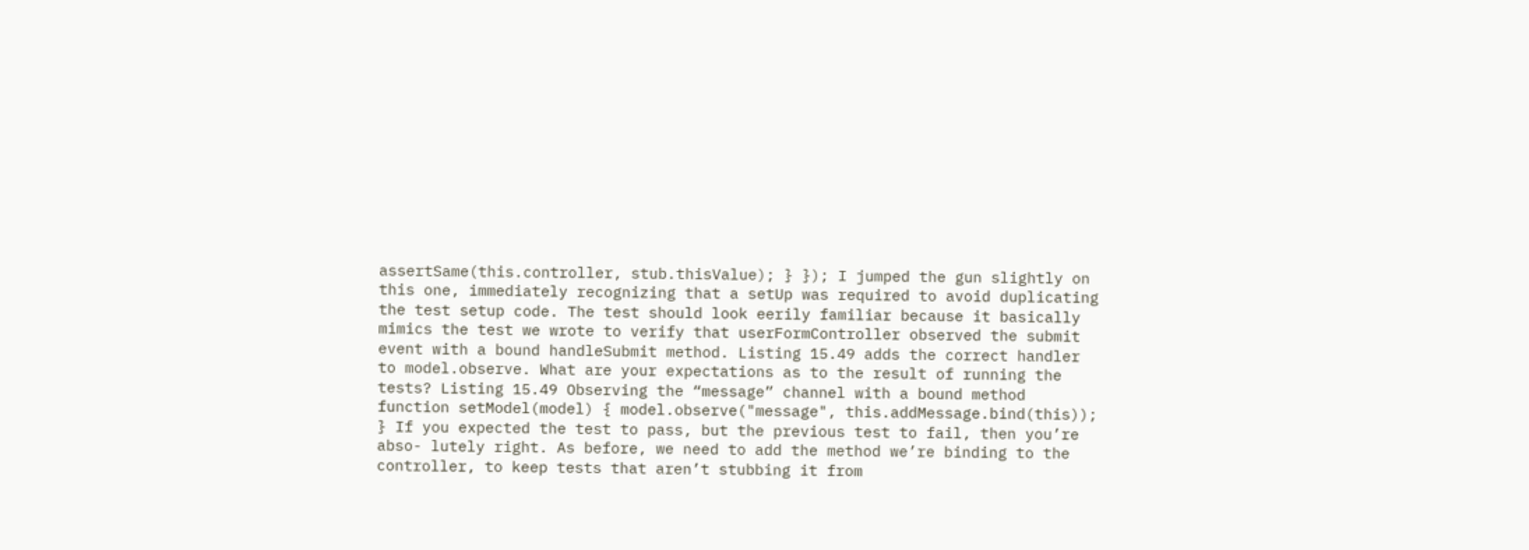assertSame(this.controller, stub.thisValue); } }); I jumped the gun slightly on this one, immediately recognizing that a setUp was required to avoid duplicating the test setup code. The test should look eerily familiar because it basically mimics the test we wrote to verify that userFormController observed the submit event with a bound handleSubmit method. Listing 15.49 adds the correct handler to model.observe. What are your expectations as to the result of running the tests? Listing 15.49 Observing the “message” channel with a bound method function setModel(model) { model.observe("message", this.addMessage.bind(this)); } If you expected the test to pass, but the previous test to fail, then you’re abso- lutely right. As before, we need to add the method we’re binding to the controller, to keep tests that aren’t stubbing it from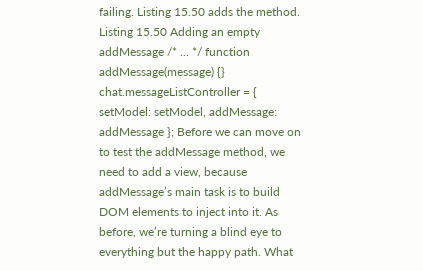failing. Listing 15.50 adds the method. Listing 15.50 Adding an empty addMessage /* ... */ function addMessage(message) {} chat.messageListController = { setModel: setModel, addMessage: addMessage }; Before we can move on to test the addMessage method, we need to add a view, because addMessage’s main task is to build DOM elements to inject into it. As before, we’re turning a blind eye to everything but the happy path. What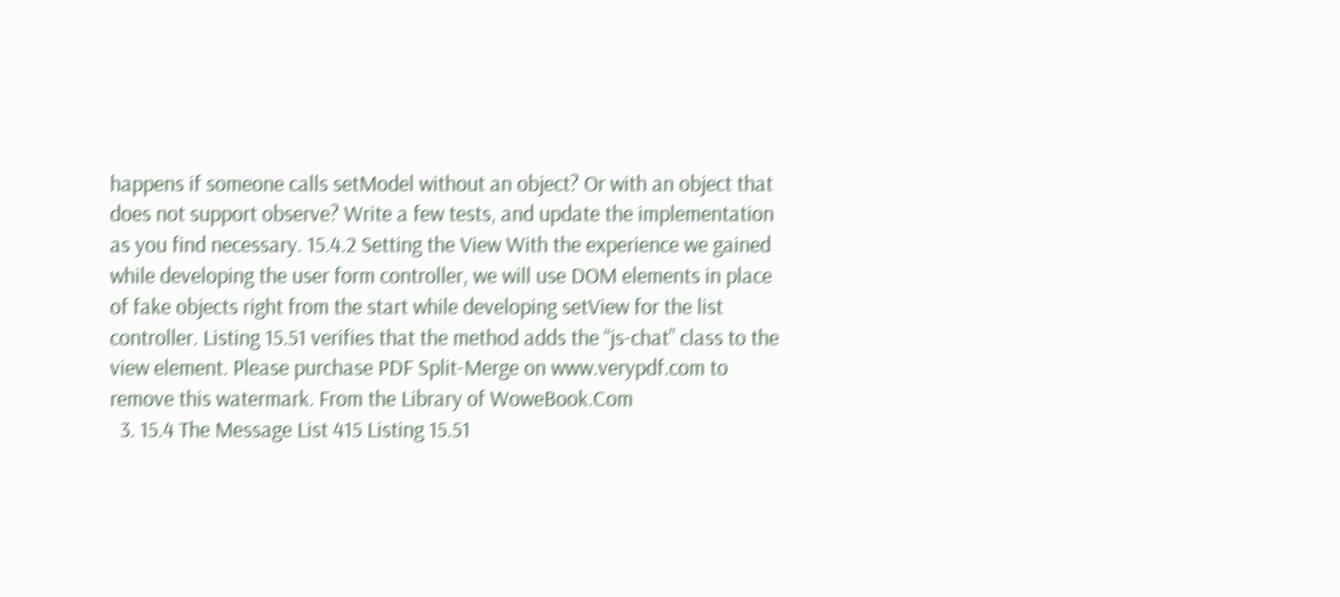happens if someone calls setModel without an object? Or with an object that does not support observe? Write a few tests, and update the implementation as you find necessary. 15.4.2 Setting the View With the experience we gained while developing the user form controller, we will use DOM elements in place of fake objects right from the start while developing setView for the list controller. Listing 15.51 verifies that the method adds the “js-chat” class to the view element. Please purchase PDF Split-Merge on www.verypdf.com to remove this watermark. From the Library of WoweBook.Com
  3. 15.4 The Message List 415 Listing 15.51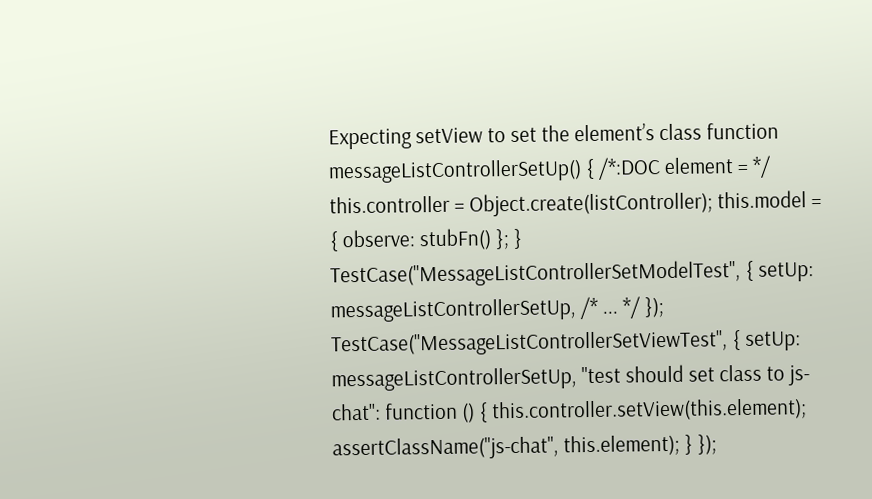Expecting setView to set the element’s class function messageListControllerSetUp() { /*:DOC element = */ this.controller = Object.create(listController); this.model = { observe: stubFn() }; } TestCase("MessageListControllerSetModelTest", { setUp: messageListControllerSetUp, /* ... */ }); TestCase("MessageListControllerSetViewTest", { setUp: messageListControllerSetUp, "test should set class to js-chat": function () { this.controller.setView(this.element); assertClassName("js-chat", this.element); } });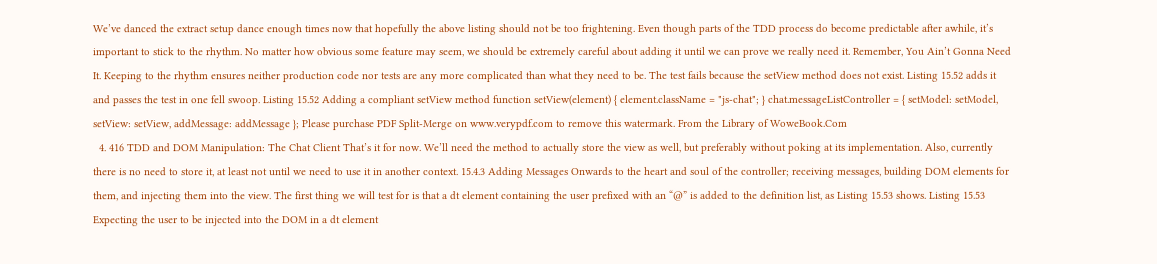We’ve danced the extract setup dance enough times now that hopefully the above listing should not be too frightening. Even though parts of the TDD process do become predictable after awhile, it’s important to stick to the rhythm. No matter how obvious some feature may seem, we should be extremely careful about adding it until we can prove we really need it. Remember, You Ain’t Gonna Need It. Keeping to the rhythm ensures neither production code nor tests are any more complicated than what they need to be. The test fails because the setView method does not exist. Listing 15.52 adds it and passes the test in one fell swoop. Listing 15.52 Adding a compliant setView method function setView(element) { element.className = "js-chat"; } chat.messageListController = { setModel: setModel, setView: setView, addMessage: addMessage }; Please purchase PDF Split-Merge on www.verypdf.com to remove this watermark. From the Library of WoweBook.Com
  4. 416 TDD and DOM Manipulation: The Chat Client That’s it for now. We’ll need the method to actually store the view as well, but preferably without poking at its implementation. Also, currently there is no need to store it, at least not until we need to use it in another context. 15.4.3 Adding Messages Onwards to the heart and soul of the controller; receiving messages, building DOM elements for them, and injecting them into the view. The first thing we will test for is that a dt element containing the user prefixed with an “@” is added to the definition list, as Listing 15.53 shows. Listing 15.53 Expecting the user to be injected into the DOM in a dt element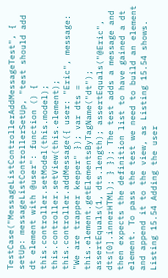TestCase("MessageListControllerAddMessageTest", { setUp: messageListControllerSetUp, "test should add dt element with @user": function () { this.controller.setModel(this.model); this.controller.setView(this.element); this.controller.addMessage({ user: "Eric", message: "We are trapper keeper" }); var dts = this.element.getElementsByTagName("dt"); assertEquals(1, dts.length); assertEquals("@Eric", dts[0].innerHTML); } }); The test adds a message and then expects the definition list to have gained a dt element. To pass the test we need to build an element and append it to the view, as Listing 15.54 shows. Listing 15.54 Adding the user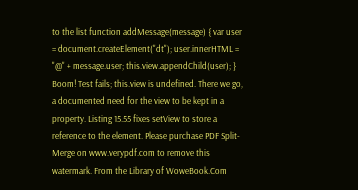to the list function addMessage(message) { var user = document.createElement("dt"); user.innerHTML = "@" + message.user; this.view.appendChild(user); } Boom! Test fails; this.view is undefined. There we go, a documented need for the view to be kept in a property. Listing 15.55 fixes setView to store a reference to the element. Please purchase PDF Split-Merge on www.verypdf.com to remove this watermark. From the Library of WoweBook.Com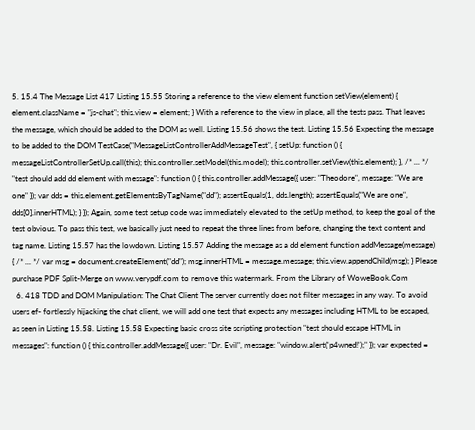5. 15.4 The Message List 417 Listing 15.55 Storing a reference to the view element function setView(element) { element.className = "js-chat"; this.view = element; } With a reference to the view in place, all the tests pass. That leaves the message, which should be added to the DOM as well. Listing 15.56 shows the test. Listing 15.56 Expecting the message to be added to the DOM TestCase("MessageListControllerAddMessageTest", { setUp: function () { messageListControllerSetUp.call(this); this.controller.setModel(this.model); this.controller.setView(this.element); }, /* ... */ "test should add dd element with message": function () { this.controller.addMessage({ user: "Theodore", message: "We are one" }); var dds = this.element.getElementsByTagName("dd"); assertEquals(1, dds.length); assertEquals("We are one", dds[0].innerHTML); } }); Again, some test setup code was immediately elevated to the setUp method, to keep the goal of the test obvious. To pass this test, we basically just need to repeat the three lines from before, changing the text content and tag name. Listing 15.57 has the lowdown. Listing 15.57 Adding the message as a dd element function addMessage(message) { /* ... */ var msg = document.createElement("dd"); msg.innerHTML = message.message; this.view.appendChild(msg); } Please purchase PDF Split-Merge on www.verypdf.com to remove this watermark. From the Library of WoweBook.Com
  6. 418 TDD and DOM Manipulation: The Chat Client The server currently does not filter messages in any way. To avoid users ef- fortlessly hijacking the chat client, we will add one test that expects any messages including HTML to be escaped, as seen in Listing 15.58. Listing 15.58 Expecting basic cross site scripting protection "test should escape HTML in messages": function () { this.controller.addMessage({ user: "Dr. Evil", message: "window.alert('p4wned!');" }); var expected =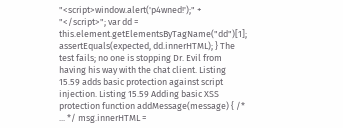"<script>window.alert('p4wned!');" + "</script>"; var dd = this.element.getElementsByTagName("dd")[1]; assertEquals(expected, dd.innerHTML); } The test fails; no one is stopping Dr. Evil from having his way with the chat client. Listing 15.59 adds basic protection against script injection. Listing 15.59 Adding basic XSS protection function addMessage(message) { /* ... */ msg.innerHTML =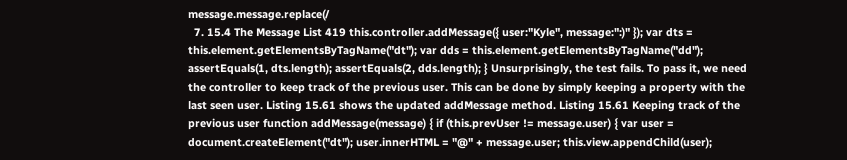message.message.replace(/
  7. 15.4 The Message List 419 this.controller.addMessage({ user:"Kyle", message:":)" }); var dts = this.element.getElementsByTagName("dt"); var dds = this.element.getElementsByTagName("dd"); assertEquals(1, dts.length); assertEquals(2, dds.length); } Unsurprisingly, the test fails. To pass it, we need the controller to keep track of the previous user. This can be done by simply keeping a property with the last seen user. Listing 15.61 shows the updated addMessage method. Listing 15.61 Keeping track of the previous user function addMessage(message) { if (this.prevUser != message.user) { var user = document.createElement("dt"); user.innerHTML = "@" + message.user; this.view.appendChild(user);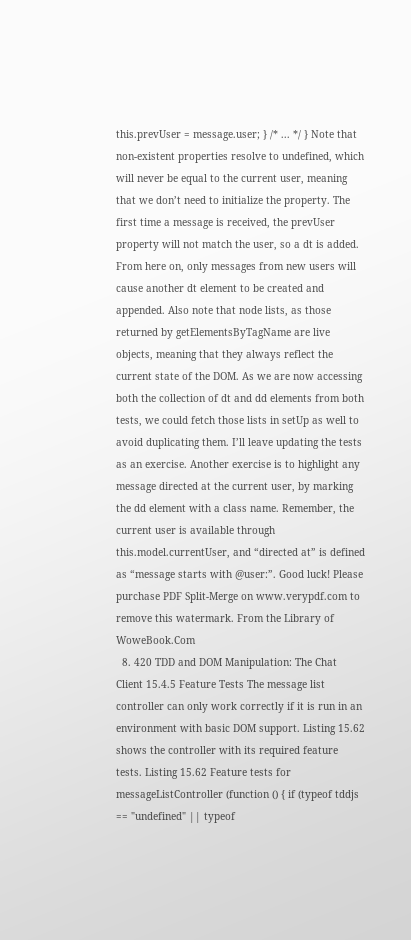this.prevUser = message.user; } /* ... */ } Note that non-existent properties resolve to undefined, which will never be equal to the current user, meaning that we don’t need to initialize the property. The first time a message is received, the prevUser property will not match the user, so a dt is added. From here on, only messages from new users will cause another dt element to be created and appended. Also note that node lists, as those returned by getElementsByTagName are live objects, meaning that they always reflect the current state of the DOM. As we are now accessing both the collection of dt and dd elements from both tests, we could fetch those lists in setUp as well to avoid duplicating them. I’ll leave updating the tests as an exercise. Another exercise is to highlight any message directed at the current user, by marking the dd element with a class name. Remember, the current user is available through this.model.currentUser, and “directed at” is defined as “message starts with @user:”. Good luck! Please purchase PDF Split-Merge on www.verypdf.com to remove this watermark. From the Library of WoweBook.Com
  8. 420 TDD and DOM Manipulation: The Chat Client 15.4.5 Feature Tests The message list controller can only work correctly if it is run in an environment with basic DOM support. Listing 15.62 shows the controller with its required feature tests. Listing 15.62 Feature tests for messageListController (function () { if (typeof tddjs == "undefined" || typeof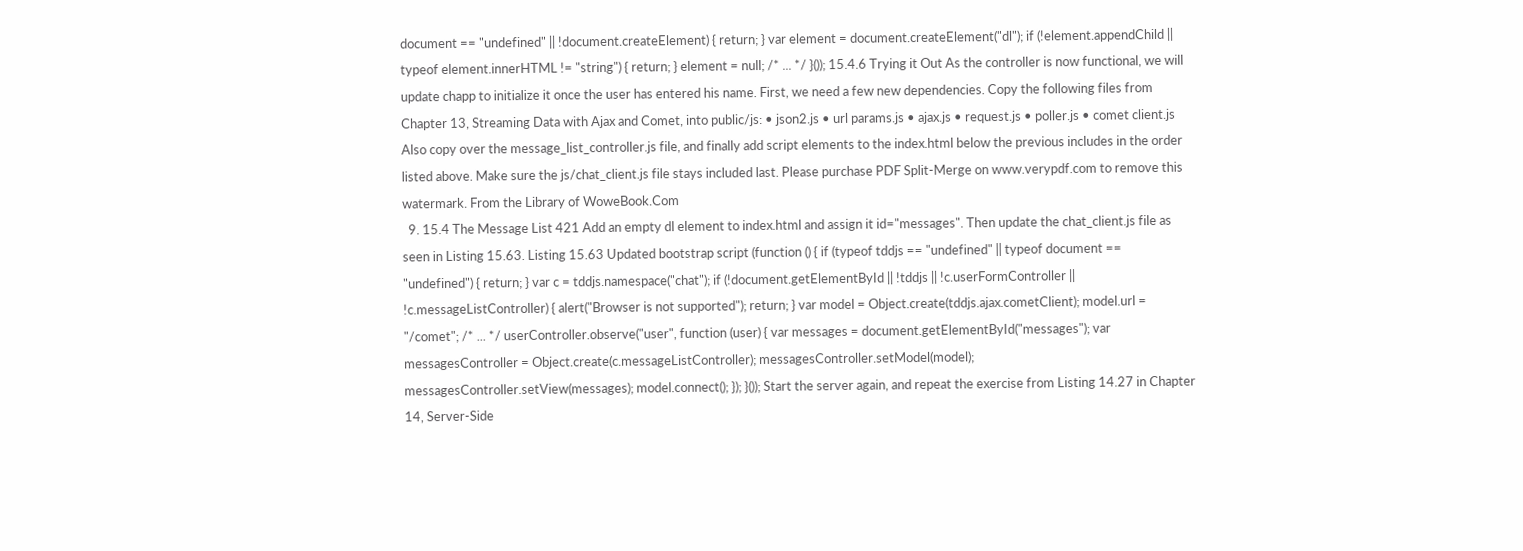document == "undefined" || !document.createElement) { return; } var element = document.createElement("dl"); if (!element.appendChild || typeof element.innerHTML != "string") { return; } element = null; /* ... */ }()); 15.4.6 Trying it Out As the controller is now functional, we will update chapp to initialize it once the user has entered his name. First, we need a few new dependencies. Copy the following files from Chapter 13, Streaming Data with Ajax and Comet, into public/js: • json2.js • url params.js • ajax.js • request.js • poller.js • comet client.js Also copy over the message_list_controller.js file, and finally add script elements to the index.html below the previous includes in the order listed above. Make sure the js/chat_client.js file stays included last. Please purchase PDF Split-Merge on www.verypdf.com to remove this watermark. From the Library of WoweBook.Com
  9. 15.4 The Message List 421 Add an empty dl element to index.html and assign it id="messages". Then update the chat_client.js file as seen in Listing 15.63. Listing 15.63 Updated bootstrap script (function () { if (typeof tddjs == "undefined" || typeof document == "undefined") { return; } var c = tddjs.namespace("chat"); if (!document.getElementById || !tddjs || !c.userFormController || !c.messageListController) { alert("Browser is not supported"); return; } var model = Object.create(tddjs.ajax.cometClient); model.url = "/comet"; /* ... */ userController.observe("user", function (user) { var messages = document.getElementById("messages"); var messagesController = Object.create(c.messageListController); messagesController.setModel(model); messagesController.setView(messages); model.connect(); }); }()); Start the server again, and repeat the exercise from Listing 14.27 in Chapter 14, Server-Side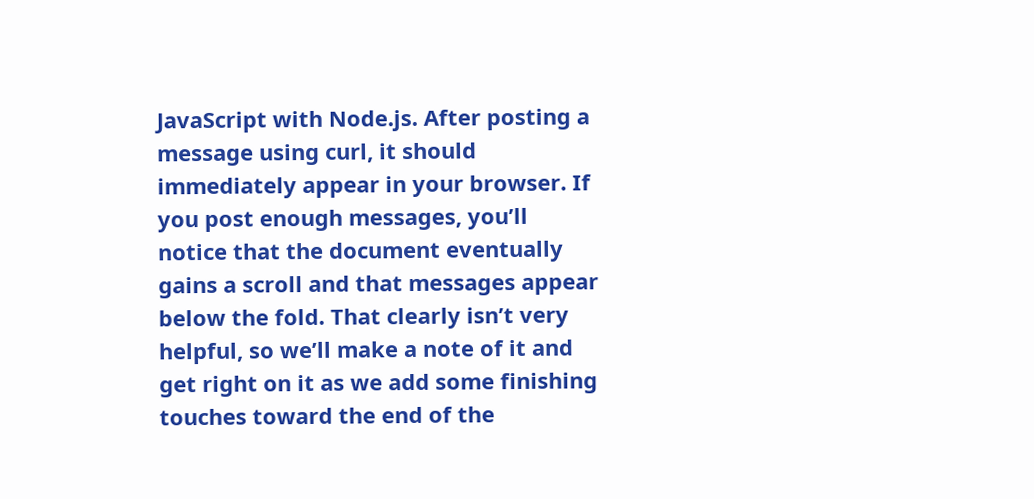JavaScript with Node.js. After posting a message using curl, it should immediately appear in your browser. If you post enough messages, you’ll notice that the document eventually gains a scroll and that messages appear below the fold. That clearly isn’t very helpful, so we’ll make a note of it and get right on it as we add some finishing touches toward the end of the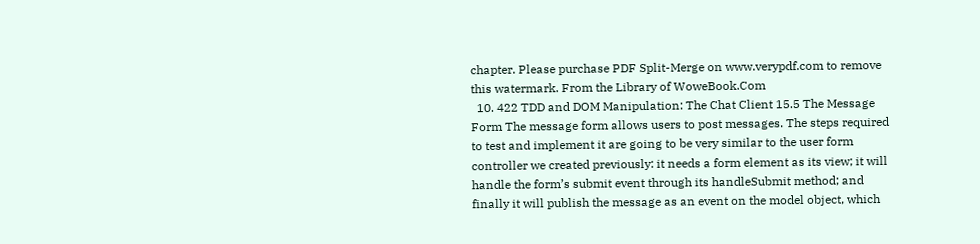chapter. Please purchase PDF Split-Merge on www.verypdf.com to remove this watermark. From the Library of WoweBook.Com
  10. 422 TDD and DOM Manipulation: The Chat Client 15.5 The Message Form The message form allows users to post messages. The steps required to test and implement it are going to be very similar to the user form controller we created previously: it needs a form element as its view; it will handle the form’s submit event through its handleSubmit method; and finally it will publish the message as an event on the model object, which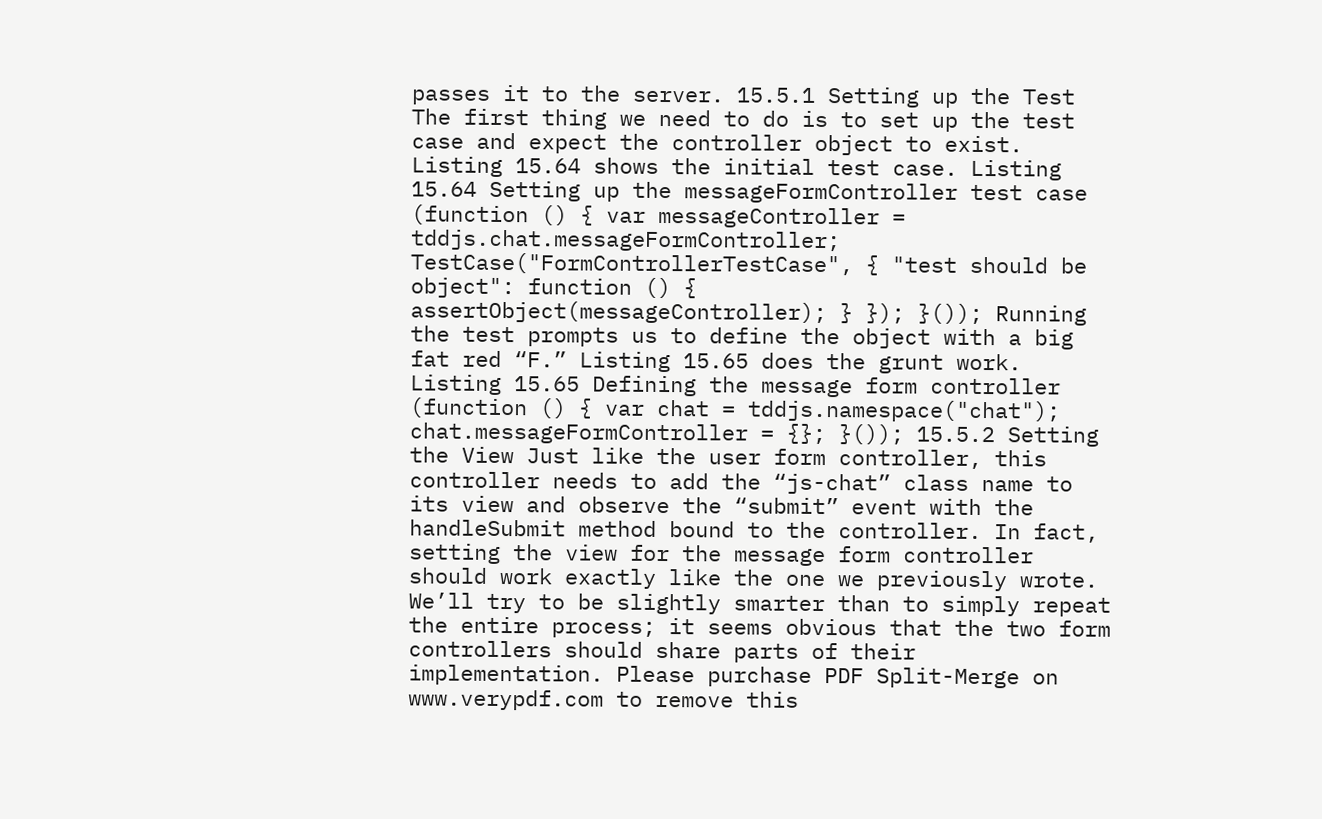passes it to the server. 15.5.1 Setting up the Test The first thing we need to do is to set up the test case and expect the controller object to exist. Listing 15.64 shows the initial test case. Listing 15.64 Setting up the messageFormController test case (function () { var messageController = tddjs.chat.messageFormController; TestCase("FormControllerTestCase", { "test should be object": function () { assertObject(messageController); } }); }()); Running the test prompts us to define the object with a big fat red “F.” Listing 15.65 does the grunt work. Listing 15.65 Defining the message form controller (function () { var chat = tddjs.namespace("chat"); chat.messageFormController = {}; }()); 15.5.2 Setting the View Just like the user form controller, this controller needs to add the “js-chat” class name to its view and observe the “submit” event with the handleSubmit method bound to the controller. In fact, setting the view for the message form controller should work exactly like the one we previously wrote. We’ll try to be slightly smarter than to simply repeat the entire process; it seems obvious that the two form controllers should share parts of their implementation. Please purchase PDF Split-Merge on www.verypdf.com to remove this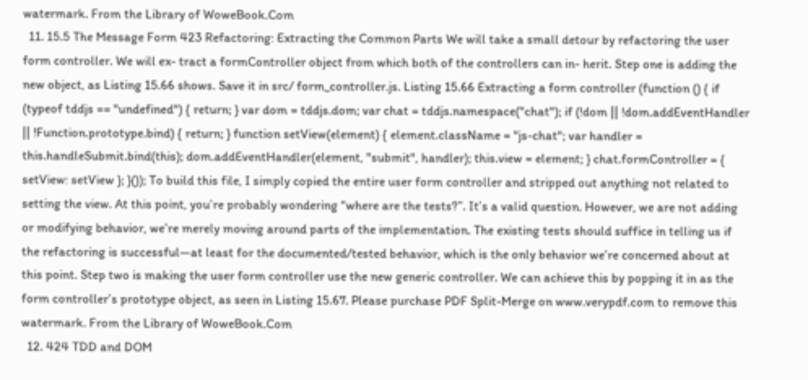watermark. From the Library of WoweBook.Com
  11. 15.5 The Message Form 423 Refactoring: Extracting the Common Parts We will take a small detour by refactoring the user form controller. We will ex- tract a formController object from which both of the controllers can in- herit. Step one is adding the new object, as Listing 15.66 shows. Save it in src/ form_controller.js. Listing 15.66 Extracting a form controller (function () { if (typeof tddjs == "undefined") { return; } var dom = tddjs.dom; var chat = tddjs.namespace("chat"); if (!dom || !dom.addEventHandler || !Function.prototype.bind) { return; } function setView(element) { element.className = "js-chat"; var handler = this.handleSubmit.bind(this); dom.addEventHandler(element, "submit", handler); this.view = element; } chat.formController = { setView: setView }; }()); To build this file, I simply copied the entire user form controller and stripped out anything not related to setting the view. At this point, you’re probably wondering “where are the tests?”. It’s a valid question. However, we are not adding or modifying behavior, we’re merely moving around parts of the implementation. The existing tests should suffice in telling us if the refactoring is successful—at least for the documented/tested behavior, which is the only behavior we’re concerned about at this point. Step two is making the user form controller use the new generic controller. We can achieve this by popping it in as the form controller’s prototype object, as seen in Listing 15.67. Please purchase PDF Split-Merge on www.verypdf.com to remove this watermark. From the Library of WoweBook.Com
  12. 424 TDD and DOM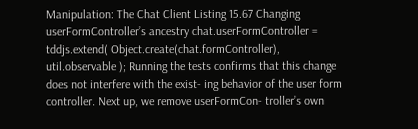Manipulation: The Chat Client Listing 15.67 Changing userFormController’s ancestry chat.userFormController = tddjs.extend( Object.create(chat.formController), util.observable ); Running the tests confirms that this change does not interfere with the exist- ing behavior of the user form controller. Next up, we remove userFormCon- troller’s own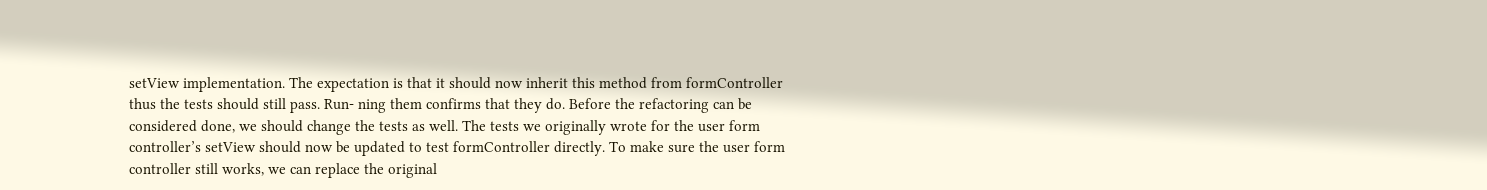setView implementation. The expectation is that it should now inherit this method from formController thus the tests should still pass. Run- ning them confirms that they do. Before the refactoring can be considered done, we should change the tests as well. The tests we originally wrote for the user form controller’s setView should now be updated to test formController directly. To make sure the user form controller still works, we can replace the original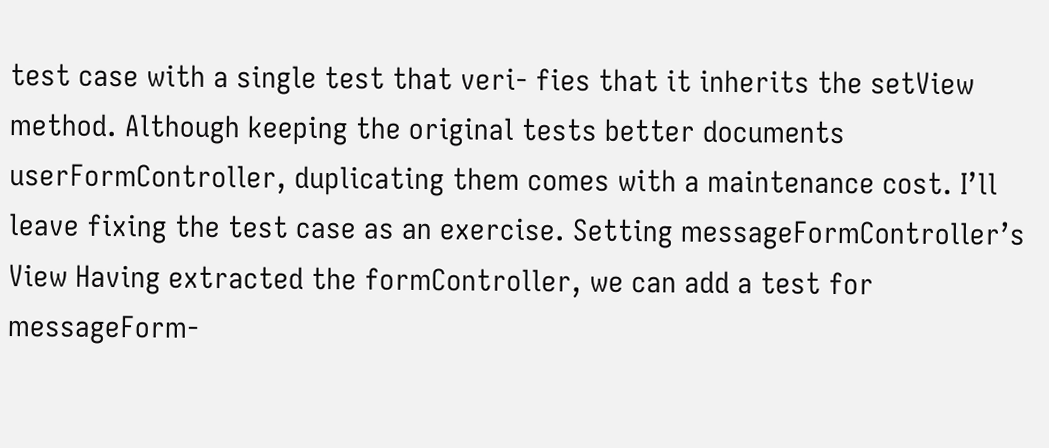test case with a single test that veri- fies that it inherits the setView method. Although keeping the original tests better documents userFormController, duplicating them comes with a maintenance cost. I’ll leave fixing the test case as an exercise. Setting messageFormController’s View Having extracted the formController, we can add a test for messageForm-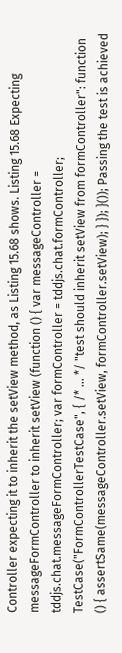Controller expecting it to inherit the setView method, as Listing 15.68 shows. Listing 15.68 Expecting messageFormController to inherit setView (function () { var messageController = tddjs.chat.messageFormController; var formController = tddjs.chat.formController; TestCase("FormControllerTestCase", { /* ... */ "test should inherit setView from formController": function () { assertSame(messageController.setView, formController.setView); } }); }()); Passing the test is achieved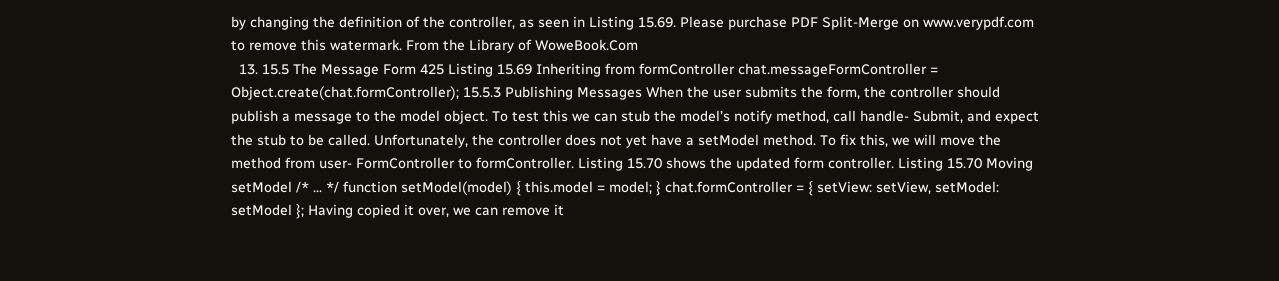by changing the definition of the controller, as seen in Listing 15.69. Please purchase PDF Split-Merge on www.verypdf.com to remove this watermark. From the Library of WoweBook.Com
  13. 15.5 The Message Form 425 Listing 15.69 Inheriting from formController chat.messageFormController = Object.create(chat.formController); 15.5.3 Publishing Messages When the user submits the form, the controller should publish a message to the model object. To test this we can stub the model’s notify method, call handle- Submit, and expect the stub to be called. Unfortunately, the controller does not yet have a setModel method. To fix this, we will move the method from user- FormController to formController. Listing 15.70 shows the updated form controller. Listing 15.70 Moving setModel /* ... */ function setModel(model) { this.model = model; } chat.formController = { setView: setView, setModel: setModel }; Having copied it over, we can remove it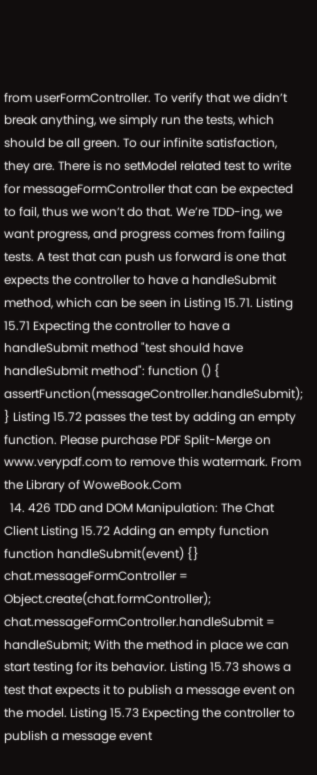from userFormController. To verify that we didn’t break anything, we simply run the tests, which should be all green. To our infinite satisfaction, they are. There is no setModel related test to write for messageFormController that can be expected to fail, thus we won’t do that. We’re TDD-ing, we want progress, and progress comes from failing tests. A test that can push us forward is one that expects the controller to have a handleSubmit method, which can be seen in Listing 15.71. Listing 15.71 Expecting the controller to have a handleSubmit method "test should have handleSubmit method": function () { assertFunction(messageController.handleSubmit); } Listing 15.72 passes the test by adding an empty function. Please purchase PDF Split-Merge on www.verypdf.com to remove this watermark. From the Library of WoweBook.Com
  14. 426 TDD and DOM Manipulation: The Chat Client Listing 15.72 Adding an empty function function handleSubmit(event) {} chat.messageFormController = Object.create(chat.formController); chat.messageFormController.handleSubmit = handleSubmit; With the method in place we can start testing for its behavior. Listing 15.73 shows a test that expects it to publish a message event on the model. Listing 15.73 Expecting the controller to publish a message event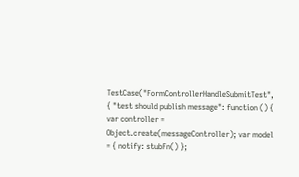TestCase("FormControllerHandleSubmitTest", { "test should publish message": function () { var controller = Object.create(messageController); var model = { notify: stubFn() };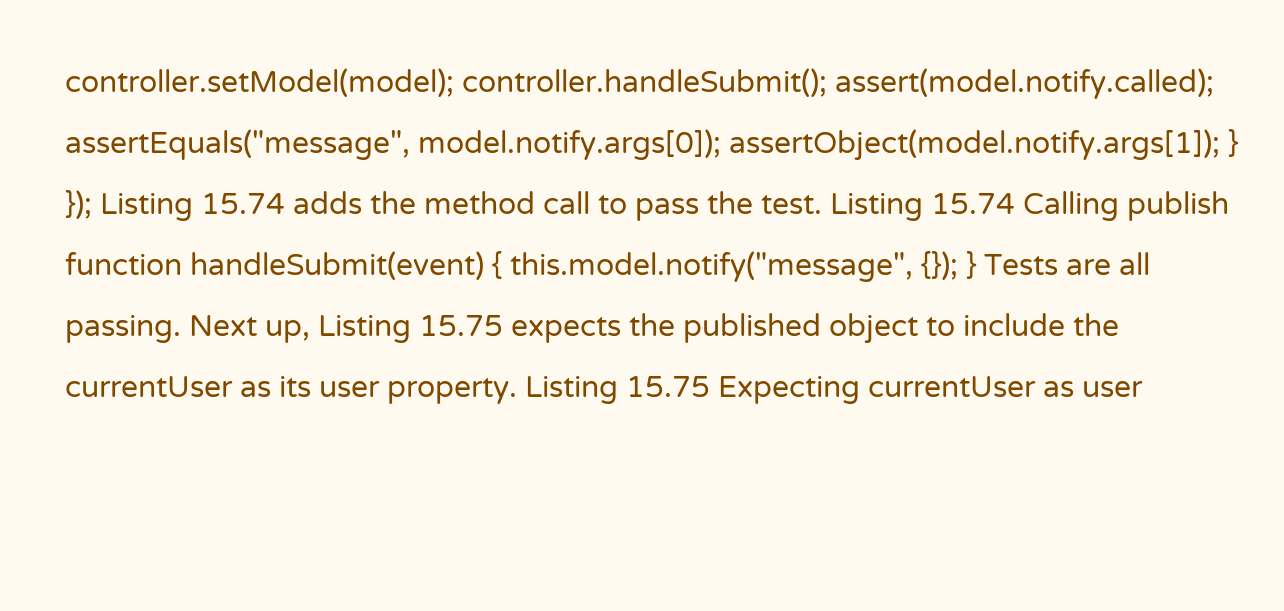controller.setModel(model); controller.handleSubmit(); assert(model.notify.called); assertEquals("message", model.notify.args[0]); assertObject(model.notify.args[1]); } }); Listing 15.74 adds the method call to pass the test. Listing 15.74 Calling publish function handleSubmit(event) { this.model.notify("message", {}); } Tests are all passing. Next up, Listing 15.75 expects the published object to include the currentUser as its user property. Listing 15.75 Expecting currentUser as user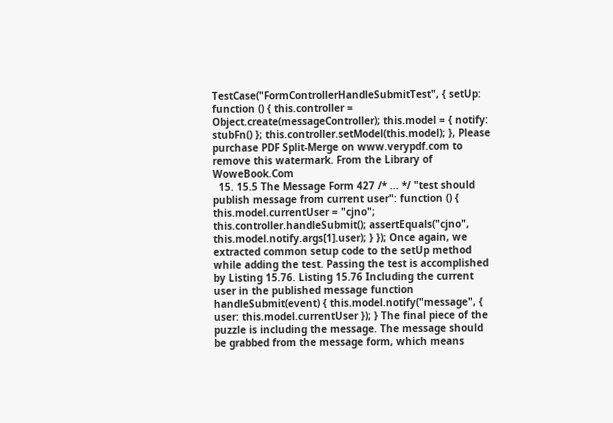TestCase("FormControllerHandleSubmitTest", { setUp: function () { this.controller = Object.create(messageController); this.model = { notify: stubFn() }; this.controller.setModel(this.model); }, Please purchase PDF Split-Merge on www.verypdf.com to remove this watermark. From the Library of WoweBook.Com
  15. 15.5 The Message Form 427 /* ... */ "test should publish message from current user": function () { this.model.currentUser = "cjno"; this.controller.handleSubmit(); assertEquals("cjno", this.model.notify.args[1].user); } }); Once again, we extracted common setup code to the setUp method while adding the test. Passing the test is accomplished by Listing 15.76. Listing 15.76 Including the current user in the published message function handleSubmit(event) { this.model.notify("message", { user: this.model.currentUser }); } The final piece of the puzzle is including the message. The message should be grabbed from the message form, which means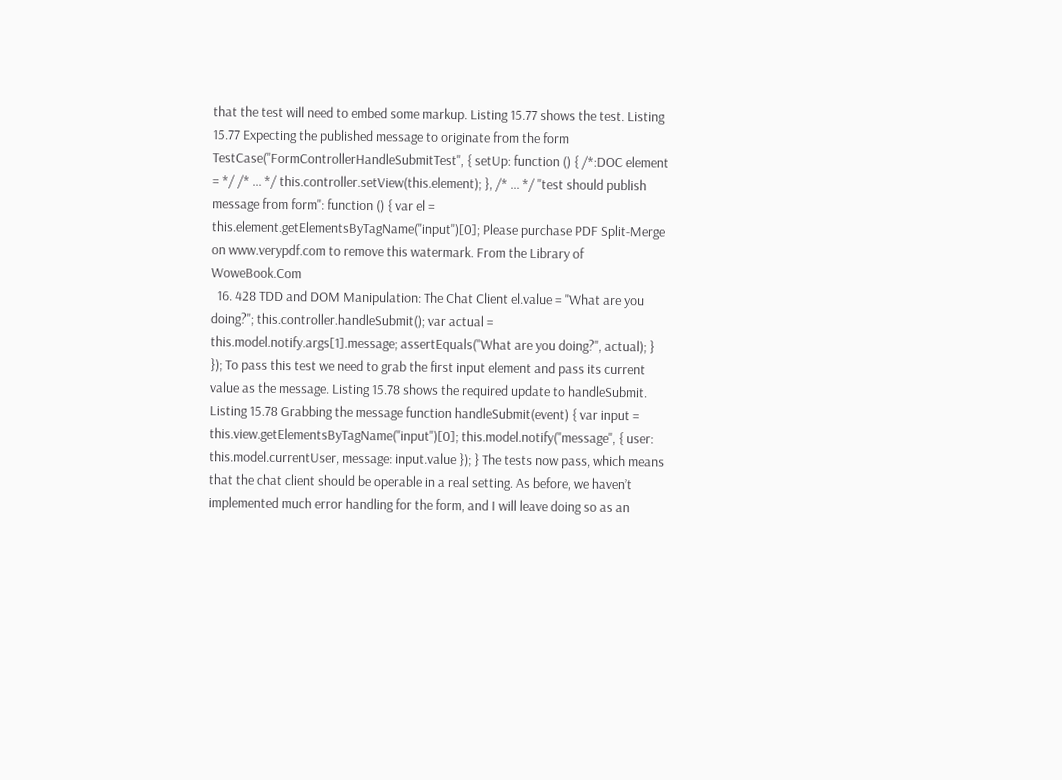that the test will need to embed some markup. Listing 15.77 shows the test. Listing 15.77 Expecting the published message to originate from the form TestCase("FormControllerHandleSubmitTest", { setUp: function () { /*:DOC element = */ /* ... */ this.controller.setView(this.element); }, /* ... */ "test should publish message from form": function () { var el = this.element.getElementsByTagName("input")[0]; Please purchase PDF Split-Merge on www.verypdf.com to remove this watermark. From the Library of WoweBook.Com
  16. 428 TDD and DOM Manipulation: The Chat Client el.value = "What are you doing?"; this.controller.handleSubmit(); var actual = this.model.notify.args[1].message; assertEquals("What are you doing?", actual); } }); To pass this test we need to grab the first input element and pass its current value as the message. Listing 15.78 shows the required update to handleSubmit. Listing 15.78 Grabbing the message function handleSubmit(event) { var input = this.view.getElementsByTagName("input")[0]; this.model.notify("message", { user: this.model.currentUser, message: input.value }); } The tests now pass, which means that the chat client should be operable in a real setting. As before, we haven’t implemented much error handling for the form, and I will leave doing so as an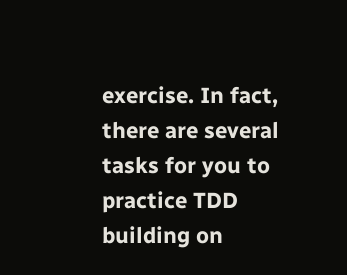exercise. In fact, there are several tasks for you to practice TDD building on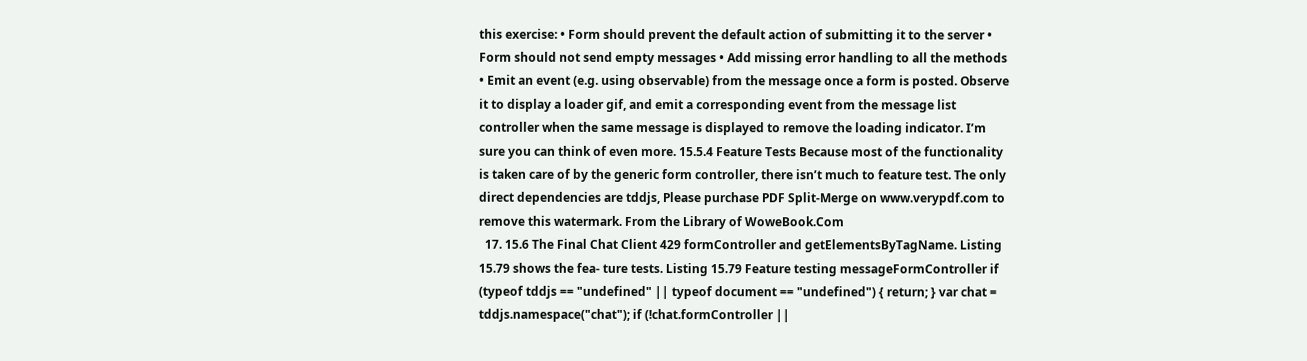this exercise: • Form should prevent the default action of submitting it to the server • Form should not send empty messages • Add missing error handling to all the methods • Emit an event (e.g. using observable) from the message once a form is posted. Observe it to display a loader gif, and emit a corresponding event from the message list controller when the same message is displayed to remove the loading indicator. I’m sure you can think of even more. 15.5.4 Feature Tests Because most of the functionality is taken care of by the generic form controller, there isn’t much to feature test. The only direct dependencies are tddjs, Please purchase PDF Split-Merge on www.verypdf.com to remove this watermark. From the Library of WoweBook.Com
  17. 15.6 The Final Chat Client 429 formController and getElementsByTagName. Listing 15.79 shows the fea- ture tests. Listing 15.79 Feature testing messageFormController if (typeof tddjs == "undefined" || typeof document == "undefined") { return; } var chat = tddjs.namespace("chat"); if (!chat.formController ||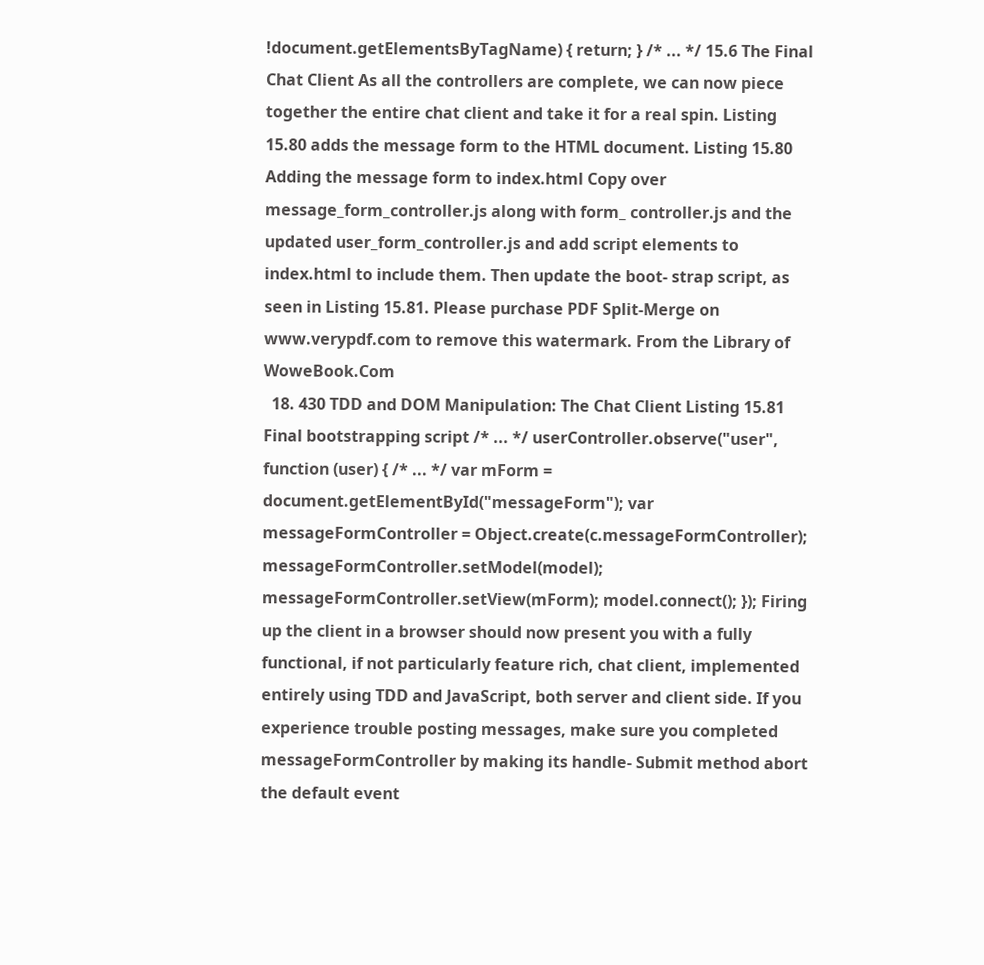!document.getElementsByTagName) { return; } /* ... */ 15.6 The Final Chat Client As all the controllers are complete, we can now piece together the entire chat client and take it for a real spin. Listing 15.80 adds the message form to the HTML document. Listing 15.80 Adding the message form to index.html Copy over message_form_controller.js along with form_ controller.js and the updated user_form_controller.js and add script elements to index.html to include them. Then update the boot- strap script, as seen in Listing 15.81. Please purchase PDF Split-Merge on www.verypdf.com to remove this watermark. From the Library of WoweBook.Com
  18. 430 TDD and DOM Manipulation: The Chat Client Listing 15.81 Final bootstrapping script /* ... */ userController.observe("user", function (user) { /* ... */ var mForm = document.getElementById("messageForm"); var messageFormController = Object.create(c.messageFormController); messageFormController.setModel(model); messageFormController.setView(mForm); model.connect(); }); Firing up the client in a browser should now present you with a fully functional, if not particularly feature rich, chat client, implemented entirely using TDD and JavaScript, both server and client side. If you experience trouble posting messages, make sure you completed messageFormController by making its handle- Submit method abort the default event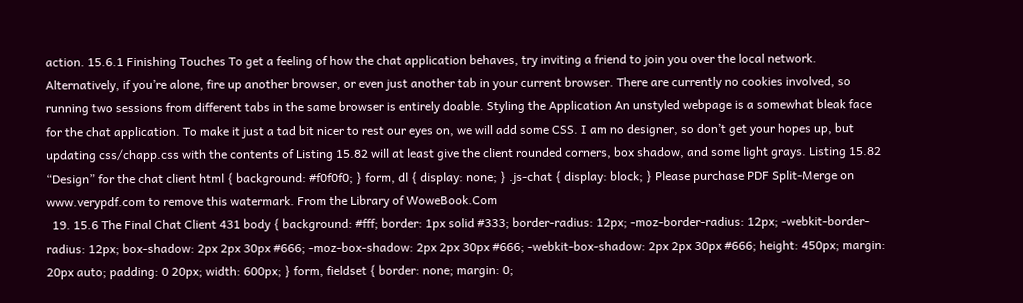action. 15.6.1 Finishing Touches To get a feeling of how the chat application behaves, try inviting a friend to join you over the local network. Alternatively, if you’re alone, fire up another browser, or even just another tab in your current browser. There are currently no cookies involved, so running two sessions from different tabs in the same browser is entirely doable. Styling the Application An unstyled webpage is a somewhat bleak face for the chat application. To make it just a tad bit nicer to rest our eyes on, we will add some CSS. I am no designer, so don’t get your hopes up, but updating css/chapp.css with the contents of Listing 15.82 will at least give the client rounded corners, box shadow, and some light grays. Listing 15.82 “Design” for the chat client html { background: #f0f0f0; } form, dl { display: none; } .js-chat { display: block; } Please purchase PDF Split-Merge on www.verypdf.com to remove this watermark. From the Library of WoweBook.Com
  19. 15.6 The Final Chat Client 431 body { background: #fff; border: 1px solid #333; border-radius: 12px; -moz-border-radius: 12px; -webkit-border-radius: 12px; box-shadow: 2px 2px 30px #666; -moz-box-shadow: 2px 2px 30px #666; -webkit-box-shadow: 2px 2px 30px #666; height: 450px; margin: 20px auto; padding: 0 20px; width: 600px; } form, fieldset { border: none; margin: 0;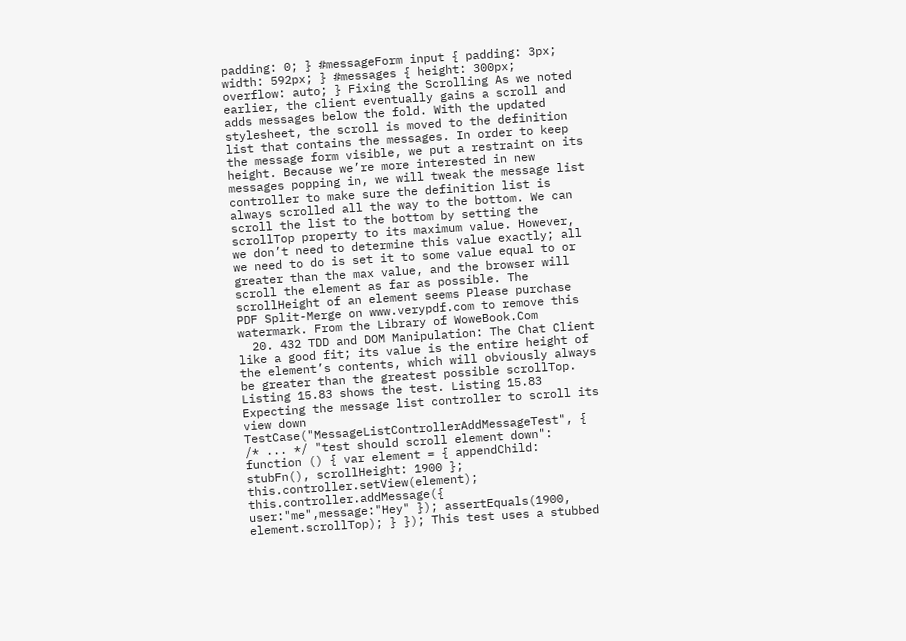padding: 0; } #messageForm input { padding: 3px; width: 592px; } #messages { height: 300px; overflow: auto; } Fixing the Scrolling As we noted earlier, the client eventually gains a scroll and adds messages below the fold. With the updated stylesheet, the scroll is moved to the definition list that contains the messages. In order to keep the message form visible, we put a restraint on its height. Because we’re more interested in new messages popping in, we will tweak the message list controller to make sure the definition list is always scrolled all the way to the bottom. We can scroll the list to the bottom by setting the scrollTop property to its maximum value. However, we don’t need to determine this value exactly; all we need to do is set it to some value equal to or greater than the max value, and the browser will scroll the element as far as possible. The scrollHeight of an element seems Please purchase PDF Split-Merge on www.verypdf.com to remove this watermark. From the Library of WoweBook.Com
  20. 432 TDD and DOM Manipulation: The Chat Client like a good fit; its value is the entire height of the element’s contents, which will obviously always be greater than the greatest possible scrollTop. Listing 15.83 shows the test. Listing 15.83 Expecting the message list controller to scroll its view down TestCase("MessageListControllerAddMessageTest", { /* ... */ "test should scroll element down": function () { var element = { appendChild: stubFn(), scrollHeight: 1900 }; this.controller.setView(element); this.controller.addMessage({ user:"me",message:"Hey" }); assertEquals(1900, element.scrollTop); } }); This test uses a stubbed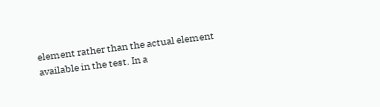element rather than the actual element available in the test. In a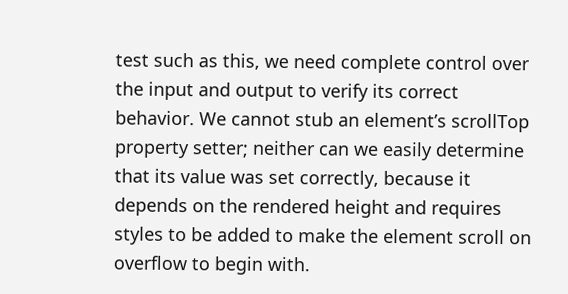test such as this, we need complete control over the input and output to verify its correct behavior. We cannot stub an element’s scrollTop property setter; neither can we easily determine that its value was set correctly, because it depends on the rendered height and requires styles to be added to make the element scroll on overflow to begin with.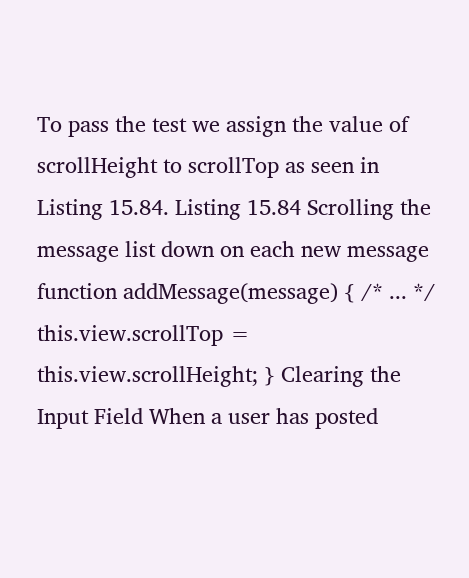To pass the test we assign the value of scrollHeight to scrollTop as seen in Listing 15.84. Listing 15.84 Scrolling the message list down on each new message function addMessage(message) { /* ... */ this.view.scrollTop = this.view.scrollHeight; } Clearing the Input Field When a user has posted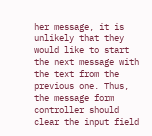her message, it is unlikely that they would like to start the next message with the text from the previous one. Thus, the message form controller should clear the input field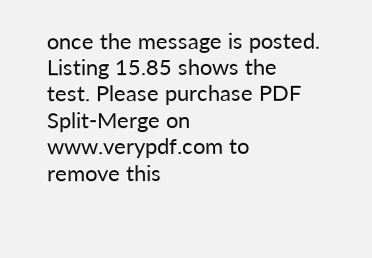once the message is posted. Listing 15.85 shows the test. Please purchase PDF Split-Merge on www.verypdf.com to remove this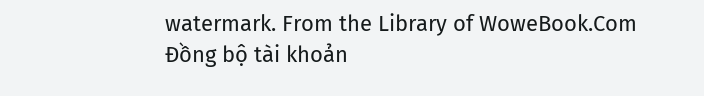watermark. From the Library of WoweBook.Com
Đồng bộ tài khoản